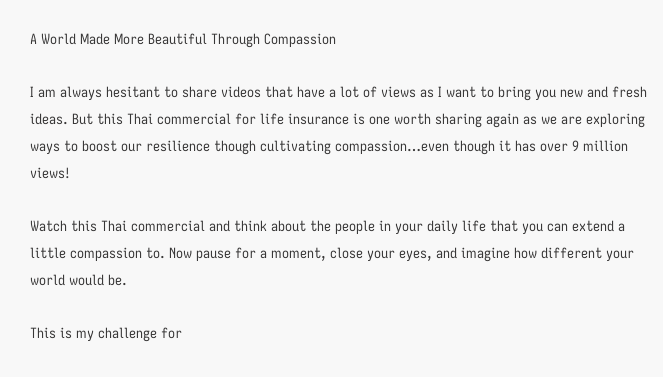A World Made More Beautiful Through Compassion

I am always hesitant to share videos that have a lot of views as I want to bring you new and fresh ideas. But this Thai commercial for life insurance is one worth sharing again as we are exploring ways to boost our resilience though cultivating compassion…even though it has over 9 million views!

Watch this Thai commercial and think about the people in your daily life that you can extend a little compassion to. Now pause for a moment, close your eyes, and imagine how different your world would be.

This is my challenge for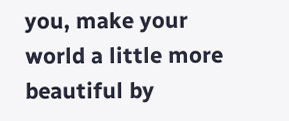you, make your world a little more beautiful by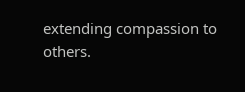extending compassion to others.